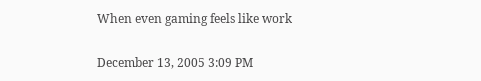When even gaming feels like work

December 13, 2005 3:09 PM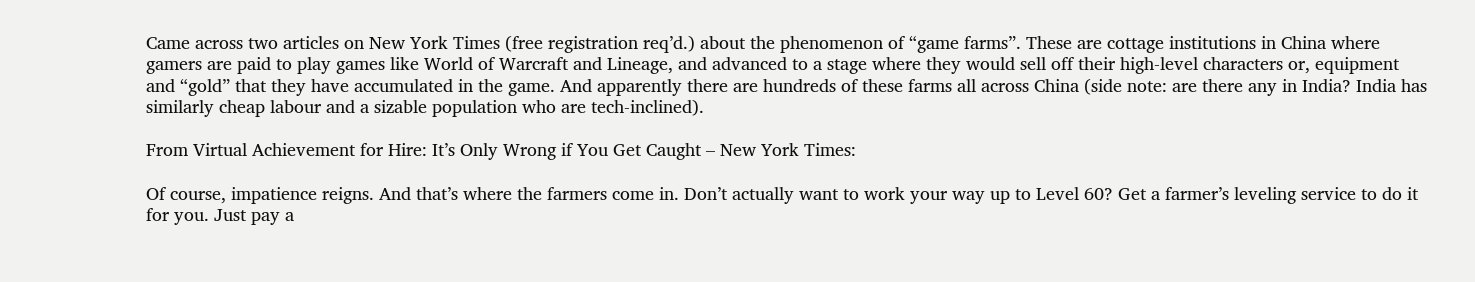Came across two articles on New York Times (free registration req’d.) about the phenomenon of “game farms”. These are cottage institutions in China where gamers are paid to play games like World of Warcraft and Lineage, and advanced to a stage where they would sell off their high-level characters or, equipment and “gold” that they have accumulated in the game. And apparently there are hundreds of these farms all across China (side note: are there any in India? India has similarly cheap labour and a sizable population who are tech-inclined).

From Virtual Achievement for Hire: It’s Only Wrong if You Get Caught – New York Times:

Of course, impatience reigns. And that’s where the farmers come in. Don’t actually want to work your way up to Level 60? Get a farmer’s leveling service to do it for you. Just pay a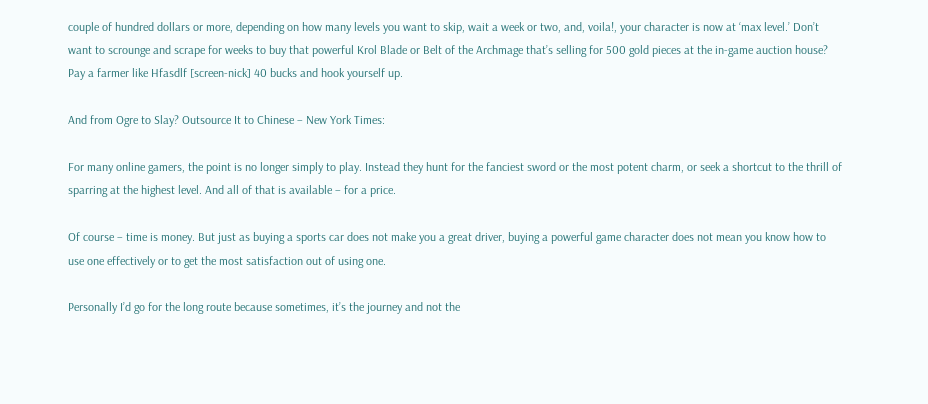couple of hundred dollars or more, depending on how many levels you want to skip, wait a week or two, and, voila!, your character is now at ‘max level.’ Don’t want to scrounge and scrape for weeks to buy that powerful Krol Blade or Belt of the Archmage that’s selling for 500 gold pieces at the in-game auction house? Pay a farmer like Hfasdlf [screen-nick] 40 bucks and hook yourself up.

And from Ogre to Slay? Outsource It to Chinese – New York Times:

For many online gamers, the point is no longer simply to play. Instead they hunt for the fanciest sword or the most potent charm, or seek a shortcut to the thrill of sparring at the highest level. And all of that is available – for a price.

Of course – time is money. But just as buying a sports car does not make you a great driver, buying a powerful game character does not mean you know how to use one effectively or to get the most satisfaction out of using one.

Personally I’d go for the long route because sometimes, it’s the journey and not the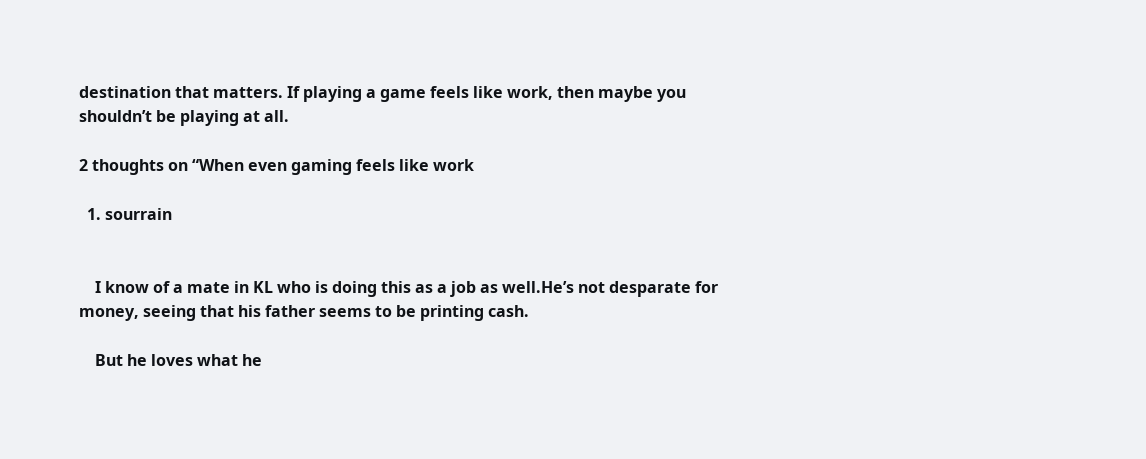destination that matters. If playing a game feels like work, then maybe you shouldn’t be playing at all.

2 thoughts on “When even gaming feels like work

  1. sourrain


    I know of a mate in KL who is doing this as a job as well.He’s not desparate for money, seeing that his father seems to be printing cash.

    But he loves what he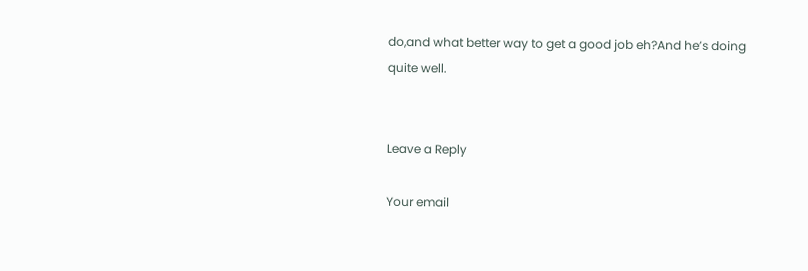do,and what better way to get a good job eh?And he’s doing quite well.


Leave a Reply

Your email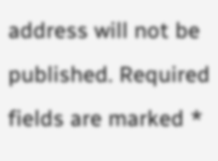address will not be published. Required fields are marked *